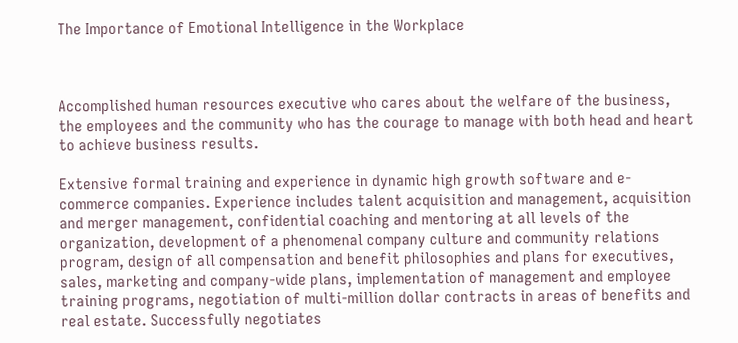The Importance of Emotional Intelligence in the Workplace



Accomplished human resources executive who cares about the welfare of the business, the employees and the community who has the courage to manage with both head and heart to achieve business results.

Extensive formal training and experience in dynamic high growth software and e-commerce companies. Experience includes talent acquisition and management, acquisition and merger management, confidential coaching and mentoring at all levels of the organization, development of a phenomenal company culture and community relations program, design of all compensation and benefit philosophies and plans for executives, sales, marketing and company-wide plans, implementation of management and employee training programs, negotiation of multi-million dollar contracts in areas of benefits and real estate. Successfully negotiates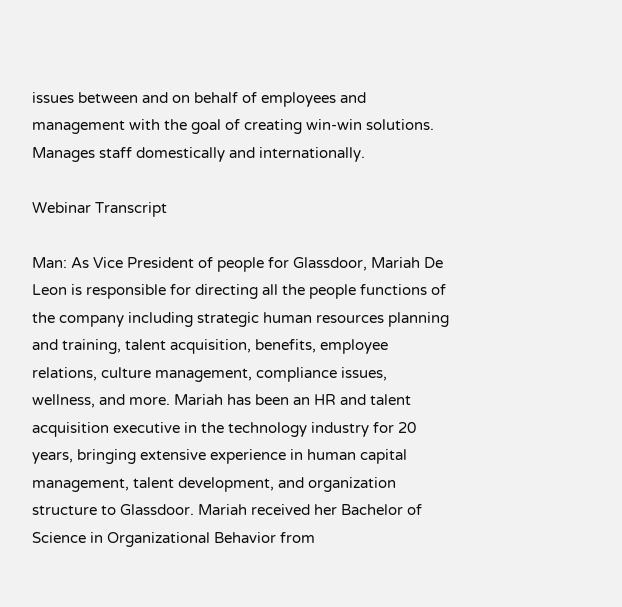issues between and on behalf of employees and management with the goal of creating win-win solutions. Manages staff domestically and internationally.

Webinar Transcript

Man: As Vice President of people for Glassdoor, Mariah De Leon is responsible for directing all the people functions of the company including strategic human resources planning and training, talent acquisition, benefits, employee relations, culture management, compliance issues, wellness, and more. Mariah has been an HR and talent acquisition executive in the technology industry for 20 years, bringing extensive experience in human capital management, talent development, and organization structure to Glassdoor. Mariah received her Bachelor of Science in Organizational Behavior from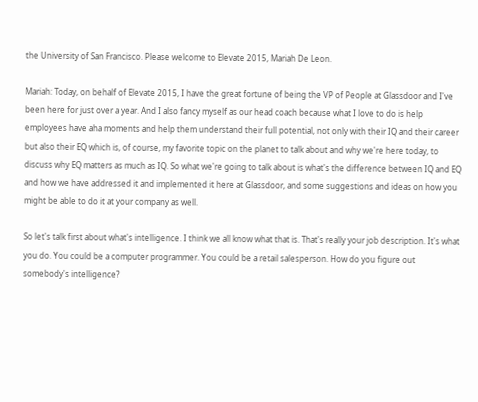the University of San Francisco. Please welcome to Elevate 2015, Mariah De Leon.

Mariah: Today, on behalf of Elevate 2015, I have the great fortune of being the VP of People at Glassdoor and I've been here for just over a year. And I also fancy myself as our head coach because what I love to do is help employees have aha moments and help them understand their full potential, not only with their IQ and their career but also their EQ which is, of course, my favorite topic on the planet to talk about and why we're here today, to discuss why EQ matters as much as IQ. So what we're going to talk about is what's the difference between IQ and EQ and how we have addressed it and implemented it here at Glassdoor, and some suggestions and ideas on how you might be able to do it at your company as well.

So let's talk first about what's intelligence. I think we all know what that is. That's really your job description. It's what you do. You could be a computer programmer. You could be a retail salesperson. How do you figure out somebody's intelligence?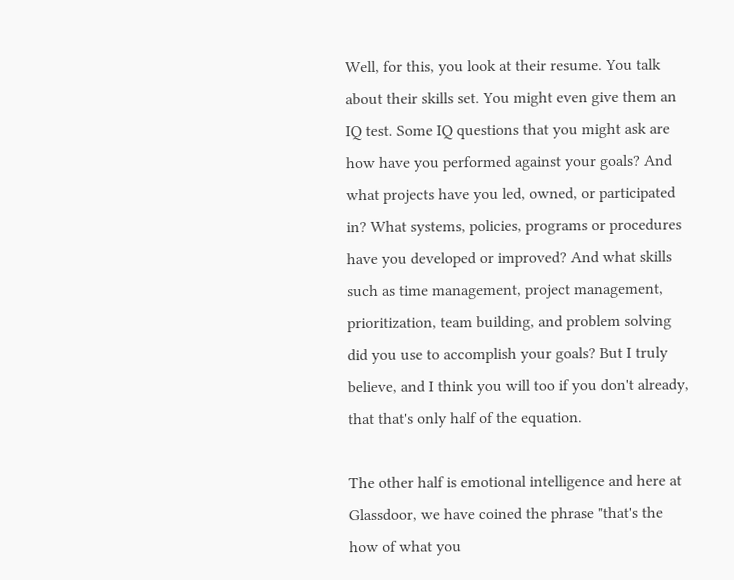Well, for this, you look at their resume. You talk about their skills set. You might even give them an IQ test. Some IQ questions that you might ask are how have you performed against your goals? And what projects have you led, owned, or participated in? What systems, policies, programs or procedures have you developed or improved? And what skills such as time management, project management, prioritization, team building, and problem solving did you use to accomplish your goals? But I truly believe, and I think you will too if you don't already, that that's only half of the equation.

The other half is emotional intelligence and here at Glassdoor, we have coined the phrase "that's the how of what you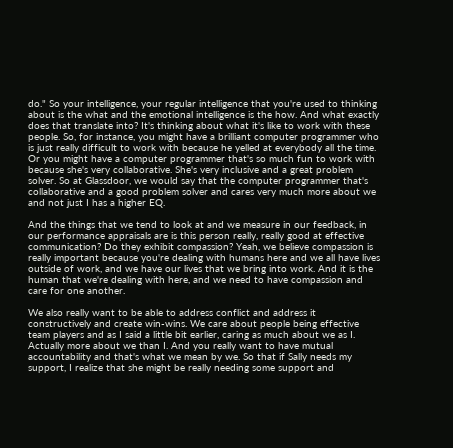do." So your intelligence, your regular intelligence that you're used to thinking about is the what and the emotional intelligence is the how. And what exactly does that translate into? It's thinking about what it's like to work with these people. So, for instance, you might have a brilliant computer programmer who is just really difficult to work with because he yelled at everybody all the time. Or you might have a computer programmer that's so much fun to work with because she's very collaborative. She's very inclusive and a great problem solver. So at Glassdoor, we would say that the computer programmer that's collaborative and a good problem solver and cares very much more about we and not just I has a higher EQ.

And the things that we tend to look at and we measure in our feedback, in our performance appraisals are is this person really, really good at effective communication? Do they exhibit compassion? Yeah, we believe compassion is really important because you're dealing with humans here and we all have lives outside of work, and we have our lives that we bring into work. And it is the human that we're dealing with here, and we need to have compassion and care for one another.

We also really want to be able to address conflict and address it constructively and create win-wins. We care about people being effective team players and as I said a little bit earlier, caring as much about we as I. Actually more about we than I. And you really want to have mutual accountability and that's what we mean by we. So that if Sally needs my support, I realize that she might be really needing some support and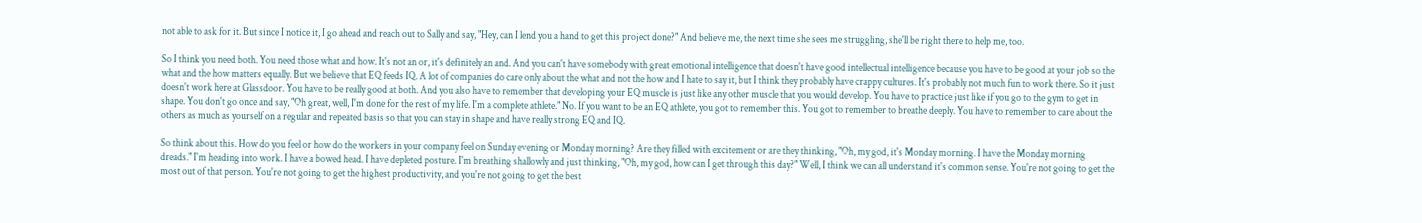not able to ask for it. But since I notice it, I go ahead and reach out to Sally and say, "Hey, can I lend you a hand to get this project done?" And believe me, the next time she sees me struggling, she'll be right there to help me, too.

So I think you need both. You need those what and how. It's not an or, it's definitely an and. And you can't have somebody with great emotional intelligence that doesn't have good intellectual intelligence because you have to be good at your job so the what and the how matters equally. But we believe that EQ feeds IQ. A lot of companies do care only about the what and not the how and I hate to say it, but I think they probably have crappy cultures. It's probably not much fun to work there. So it just doesn't work here at Glassdoor. You have to be really good at both. And you also have to remember that developing your EQ muscle is just like any other muscle that you would develop. You have to practice just like if you go to the gym to get in shape. You don't go once and say, "Oh great, well, I'm done for the rest of my life. I'm a complete athlete." No. If you want to be an EQ athlete, you got to remember this. You got to remember to breathe deeply. You have to remember to care about the others as much as yourself on a regular and repeated basis so that you can stay in shape and have really strong EQ and IQ.

So think about this. How do you feel or how do the workers in your company feel on Sunday evening or Monday morning? Are they filled with excitement or are they thinking, "Oh, my god, it's Monday morning. I have the Monday morning dreads." I'm heading into work. I have a bowed head. I have depleted posture. I'm breathing shallowly and just thinking, "Oh, my god, how can I get through this day?" Well, I think we can all understand it's common sense. You're not going to get the most out of that person. You're not going to get the highest productivity, and you're not going to get the best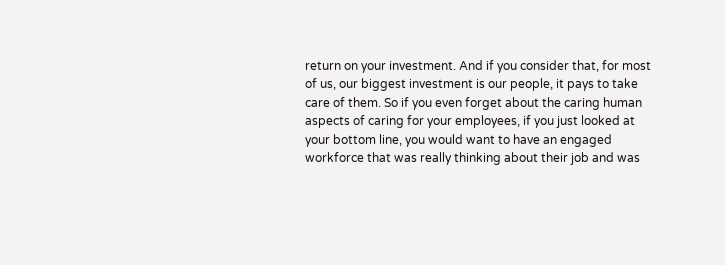return on your investment. And if you consider that, for most of us, our biggest investment is our people, it pays to take care of them. So if you even forget about the caring human aspects of caring for your employees, if you just looked at your bottom line, you would want to have an engaged workforce that was really thinking about their job and was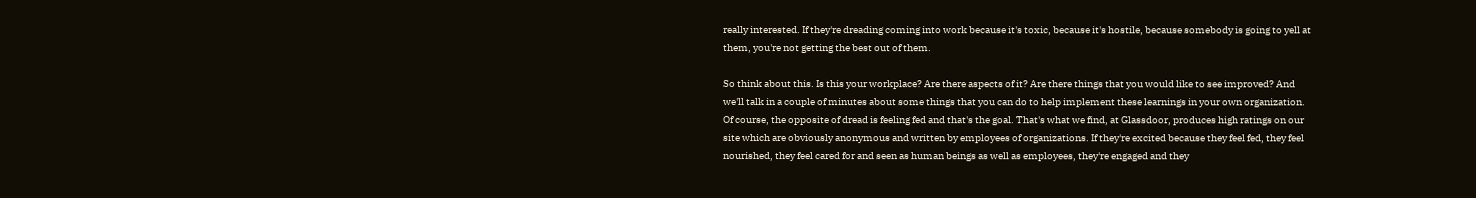really interested. If they're dreading coming into work because it's toxic, because it's hostile, because somebody is going to yell at them, you're not getting the best out of them.

So think about this. Is this your workplace? Are there aspects of it? Are there things that you would like to see improved? And we'll talk in a couple of minutes about some things that you can do to help implement these learnings in your own organization. Of course, the opposite of dread is feeling fed and that's the goal. That's what we find, at Glassdoor, produces high ratings on our site which are obviously anonymous and written by employees of organizations. If they're excited because they feel fed, they feel nourished, they feel cared for and seen as human beings as well as employees, they're engaged and they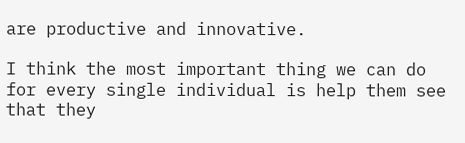are productive and innovative.

I think the most important thing we can do for every single individual is help them see that they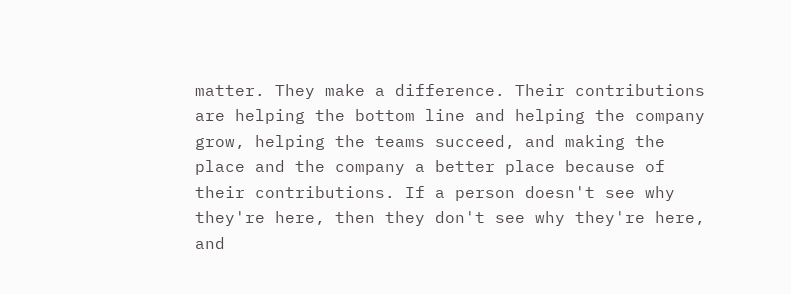matter. They make a difference. Their contributions are helping the bottom line and helping the company grow, helping the teams succeed, and making the place and the company a better place because of their contributions. If a person doesn't see why they're here, then they don't see why they're here, and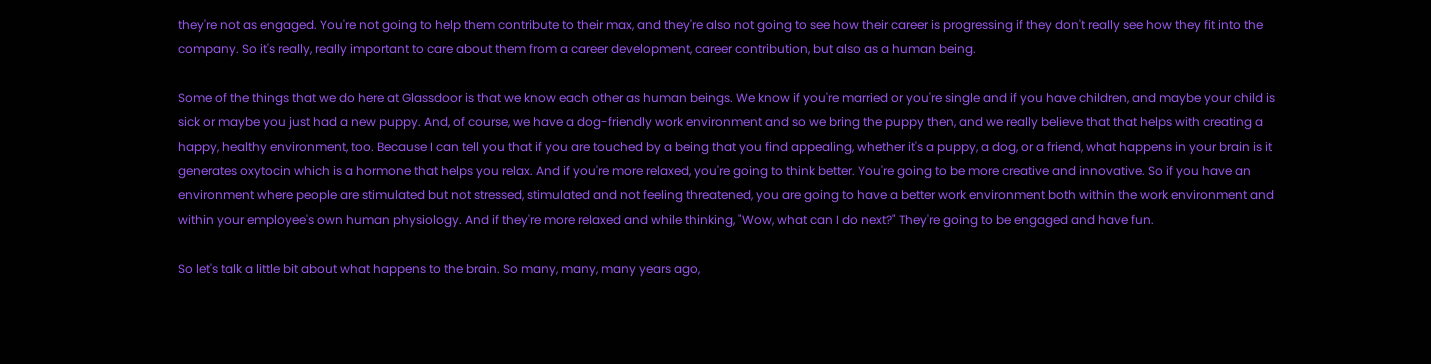they're not as engaged. You're not going to help them contribute to their max, and they're also not going to see how their career is progressing if they don't really see how they fit into the company. So it's really, really important to care about them from a career development, career contribution, but also as a human being.

Some of the things that we do here at Glassdoor is that we know each other as human beings. We know if you're married or you're single and if you have children, and maybe your child is sick or maybe you just had a new puppy. And, of course, we have a dog-friendly work environment and so we bring the puppy then, and we really believe that that helps with creating a happy, healthy environment, too. Because I can tell you that if you are touched by a being that you find appealing, whether it's a puppy, a dog, or a friend, what happens in your brain is it generates oxytocin which is a hormone that helps you relax. And if you're more relaxed, you're going to think better. You're going to be more creative and innovative. So if you have an environment where people are stimulated but not stressed, stimulated and not feeling threatened, you are going to have a better work environment both within the work environment and within your employee's own human physiology. And if they're more relaxed and while thinking, "Wow, what can I do next?" They're going to be engaged and have fun.

So let's talk a little bit about what happens to the brain. So many, many, many years ago,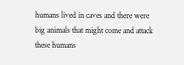humans lived in caves and there were big animals that might come and attack these humans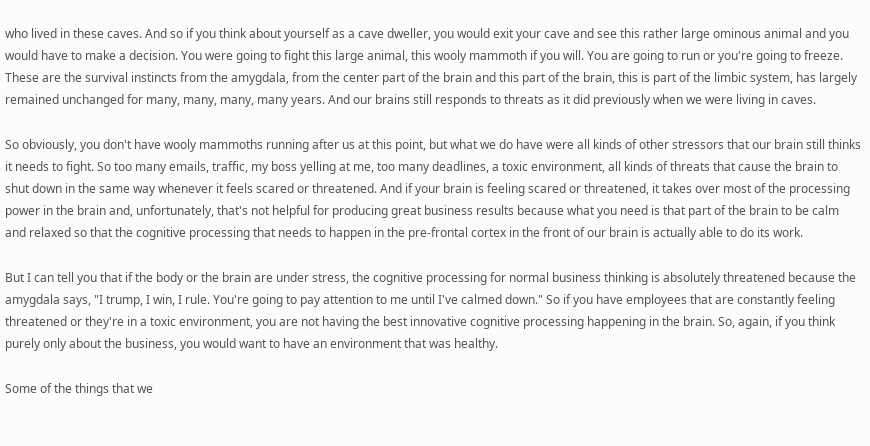who lived in these caves. And so if you think about yourself as a cave dweller, you would exit your cave and see this rather large ominous animal and you would have to make a decision. You were going to fight this large animal, this wooly mammoth if you will. You are going to run or you're going to freeze. These are the survival instincts from the amygdala, from the center part of the brain and this part of the brain, this is part of the limbic system, has largely remained unchanged for many, many, many, many years. And our brains still responds to threats as it did previously when we were living in caves.

So obviously, you don't have wooly mammoths running after us at this point, but what we do have were all kinds of other stressors that our brain still thinks it needs to fight. So too many emails, traffic, my boss yelling at me, too many deadlines, a toxic environment, all kinds of threats that cause the brain to shut down in the same way whenever it feels scared or threatened. And if your brain is feeling scared or threatened, it takes over most of the processing power in the brain and, unfortunately, that's not helpful for producing great business results because what you need is that part of the brain to be calm and relaxed so that the cognitive processing that needs to happen in the pre-frontal cortex in the front of our brain is actually able to do its work.

But I can tell you that if the body or the brain are under stress, the cognitive processing for normal business thinking is absolutely threatened because the amygdala says, "I trump, I win, I rule. You're going to pay attention to me until I've calmed down." So if you have employees that are constantly feeling threatened or they're in a toxic environment, you are not having the best innovative cognitive processing happening in the brain. So, again, if you think purely only about the business, you would want to have an environment that was healthy.

Some of the things that we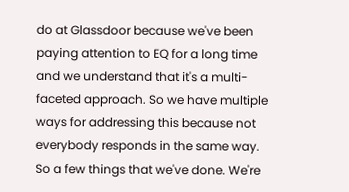do at Glassdoor because we've been paying attention to EQ for a long time and we understand that it's a multi-faceted approach. So we have multiple ways for addressing this because not everybody responds in the same way. So a few things that we've done. We're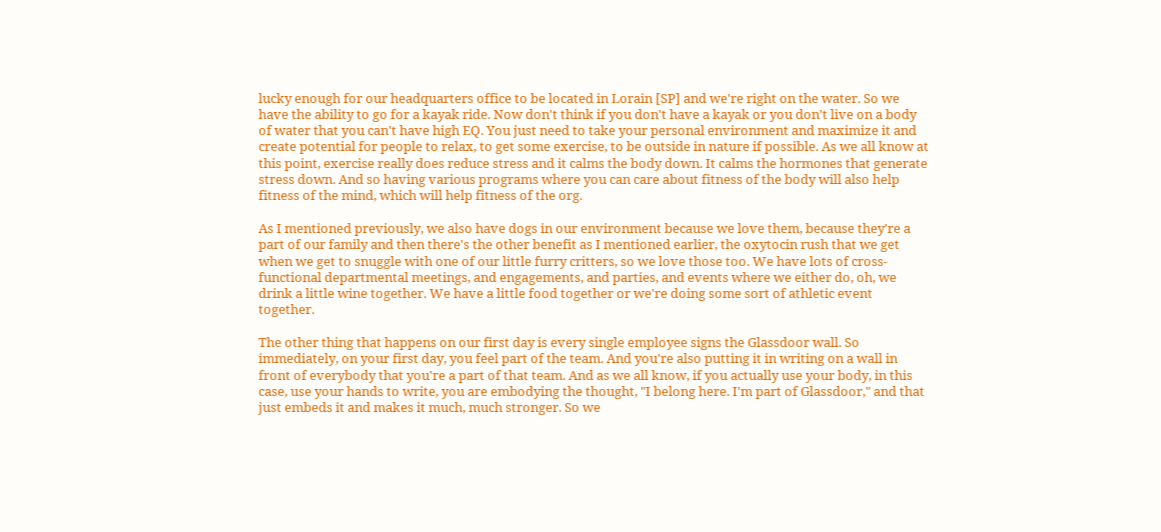lucky enough for our headquarters office to be located in Lorain [SP] and we're right on the water. So we have the ability to go for a kayak ride. Now don't think if you don't have a kayak or you don't live on a body of water that you can't have high EQ. You just need to take your personal environment and maximize it and create potential for people to relax, to get some exercise, to be outside in nature if possible. As we all know at this point, exercise really does reduce stress and it calms the body down. It calms the hormones that generate stress down. And so having various programs where you can care about fitness of the body will also help fitness of the mind, which will help fitness of the org.

As I mentioned previously, we also have dogs in our environment because we love them, because they're a part of our family and then there's the other benefit as I mentioned earlier, the oxytocin rush that we get when we get to snuggle with one of our little furry critters, so we love those too. We have lots of cross-functional departmental meetings, and engagements, and parties, and events where we either do, oh, we drink a little wine together. We have a little food together or we're doing some sort of athletic event together.

The other thing that happens on our first day is every single employee signs the Glassdoor wall. So immediately, on your first day, you feel part of the team. And you're also putting it in writing on a wall in front of everybody that you're a part of that team. And as we all know, if you actually use your body, in this case, use your hands to write, you are embodying the thought, "I belong here. I'm part of Glassdoor," and that just embeds it and makes it much, much stronger. So we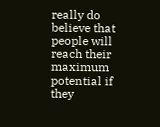really do believe that people will reach their maximum potential if they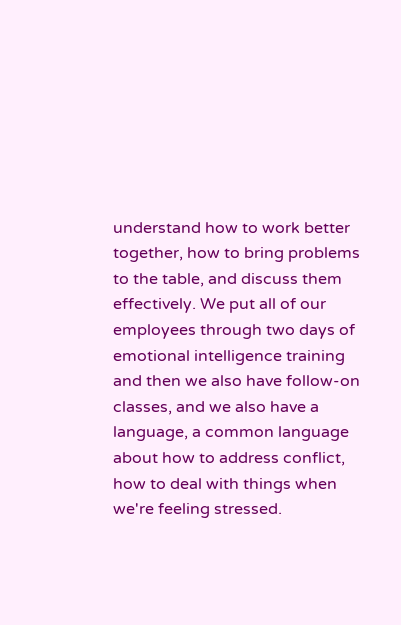understand how to work better together, how to bring problems to the table, and discuss them effectively. We put all of our employees through two days of emotional intelligence training and then we also have follow-on classes, and we also have a language, a common language about how to address conflict, how to deal with things when we're feeling stressed.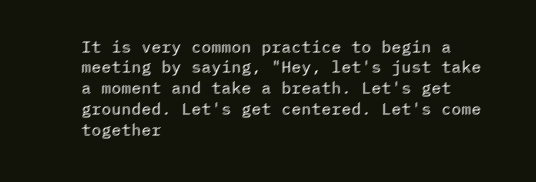It is very common practice to begin a meeting by saying, "Hey, let's just take a moment and take a breath. Let's get grounded. Let's get centered. Let's come together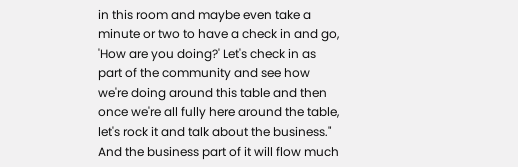in this room and maybe even take a minute or two to have a check in and go, 'How are you doing?' Let's check in as part of the community and see how we're doing around this table and then once we're all fully here around the table, let's rock it and talk about the business." And the business part of it will flow much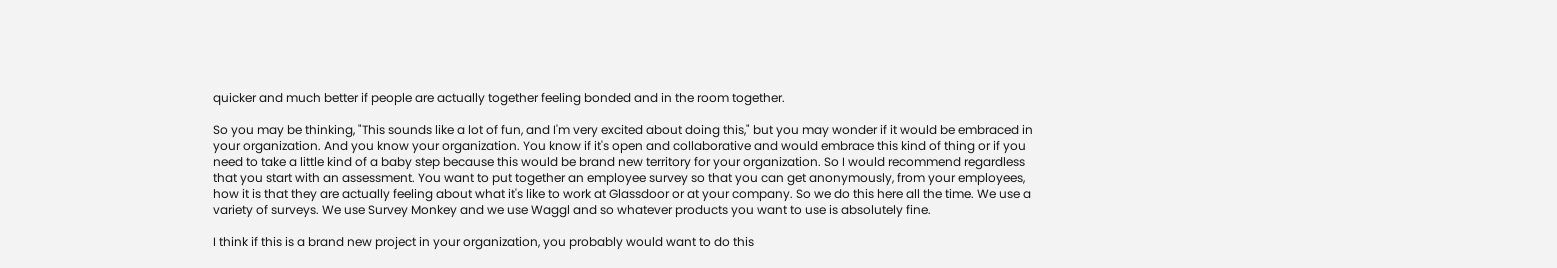quicker and much better if people are actually together feeling bonded and in the room together.

So you may be thinking, "This sounds like a lot of fun, and I'm very excited about doing this," but you may wonder if it would be embraced in your organization. And you know your organization. You know if it's open and collaborative and would embrace this kind of thing or if you need to take a little kind of a baby step because this would be brand new territory for your organization. So I would recommend regardless that you start with an assessment. You want to put together an employee survey so that you can get anonymously, from your employees, how it is that they are actually feeling about what it's like to work at Glassdoor or at your company. So we do this here all the time. We use a variety of surveys. We use Survey Monkey and we use Waggl and so whatever products you want to use is absolutely fine.

I think if this is a brand new project in your organization, you probably would want to do this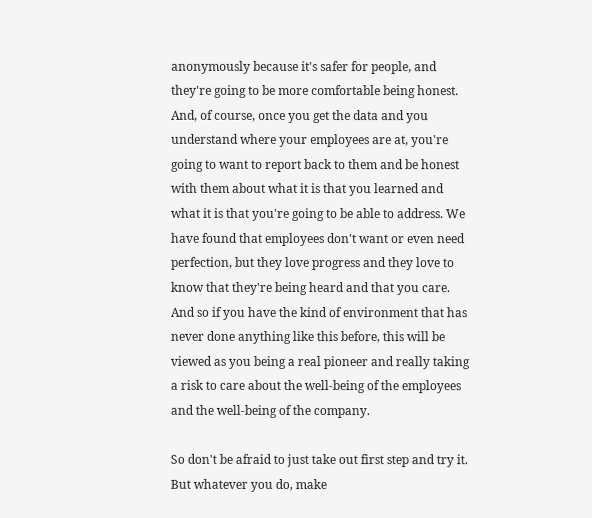anonymously because it's safer for people, and they're going to be more comfortable being honest. And, of course, once you get the data and you understand where your employees are at, you're going to want to report back to them and be honest with them about what it is that you learned and what it is that you're going to be able to address. We have found that employees don't want or even need perfection, but they love progress and they love to know that they're being heard and that you care. And so if you have the kind of environment that has never done anything like this before, this will be viewed as you being a real pioneer and really taking a risk to care about the well-being of the employees and the well-being of the company.

So don't be afraid to just take out first step and try it. But whatever you do, make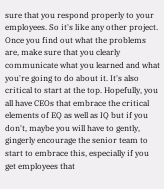sure that you respond properly to your employees. So it's like any other project. Once you find out what the problems are, make sure that you clearly communicate what you learned and what you're going to do about it. It's also critical to start at the top. Hopefully, you all have CEOs that embrace the critical elements of EQ as well as IQ but if you don't, maybe you will have to gently, gingerly encourage the senior team to start to embrace this, especially if you get employees that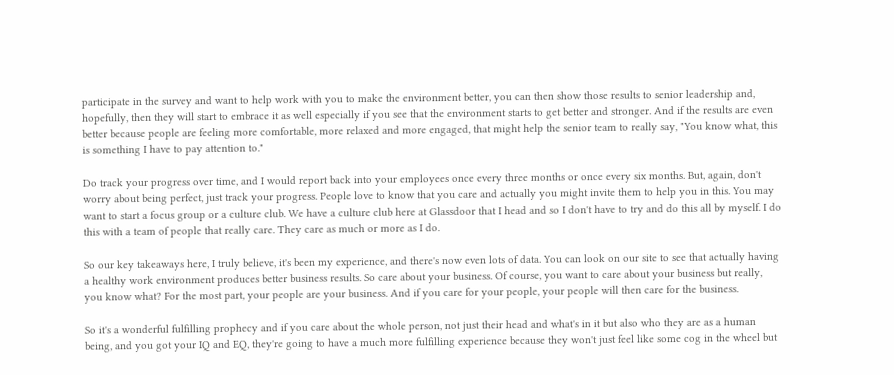participate in the survey and want to help work with you to make the environment better, you can then show those results to senior leadership and, hopefully, then they will start to embrace it as well especially if you see that the environment starts to get better and stronger. And if the results are even better because people are feeling more comfortable, more relaxed and more engaged, that might help the senior team to really say, "You know what, this is something I have to pay attention to."

Do track your progress over time, and I would report back into your employees once every three months or once every six months. But, again, don't worry about being perfect, just track your progress. People love to know that you care and actually you might invite them to help you in this. You may want to start a focus group or a culture club. We have a culture club here at Glassdoor that I head and so I don't have to try and do this all by myself. I do this with a team of people that really care. They care as much or more as I do.

So our key takeaways here, I truly believe, it's been my experience, and there's now even lots of data. You can look on our site to see that actually having a healthy work environment produces better business results. So care about your business. Of course, you want to care about your business but really, you know what? For the most part, your people are your business. And if you care for your people, your people will then care for the business.

So it's a wonderful fulfilling prophecy and if you care about the whole person, not just their head and what's in it but also who they are as a human being, and you got your IQ and EQ, they're going to have a much more fulfilling experience because they won't just feel like some cog in the wheel but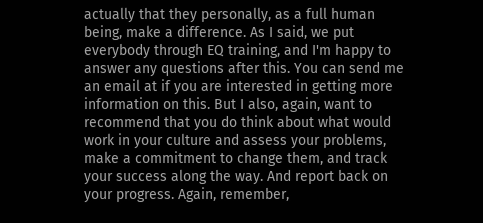actually that they personally, as a full human being, make a difference. As I said, we put everybody through EQ training, and I'm happy to answer any questions after this. You can send me an email at if you are interested in getting more information on this. But I also, again, want to recommend that you do think about what would work in your culture and assess your problems, make a commitment to change them, and track your success along the way. And report back on your progress. Again, remember,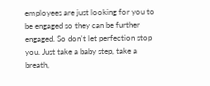employees are just looking for you to be engaged so they can be further engaged. So don't let perfection stop you. Just take a baby step, take a breath,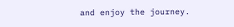and enjoy the journey.